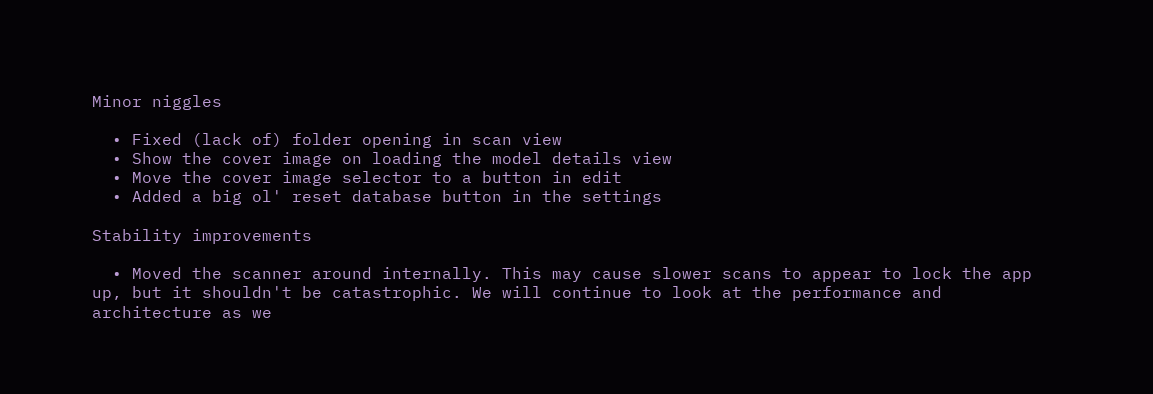Minor niggles

  • Fixed (lack of) folder opening in scan view
  • Show the cover image on loading the model details view
  • Move the cover image selector to a button in edit
  • Added a big ol' reset database button in the settings

Stability improvements

  • Moved the scanner around internally. This may cause slower scans to appear to lock the app up, but it shouldn't be catastrophic. We will continue to look at the performance and architecture as we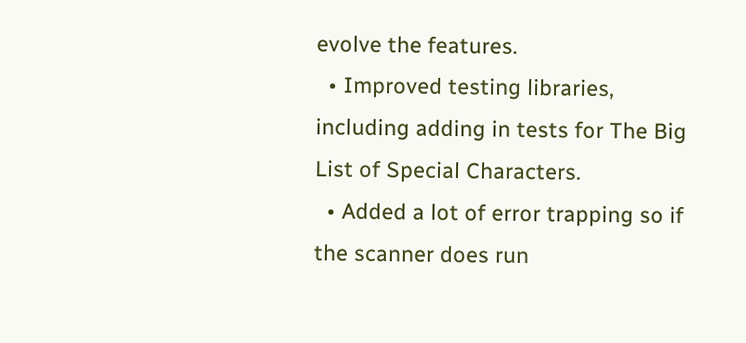evolve the features.
  • Improved testing libraries, including adding in tests for The Big List of Special Characters.
  • Added a lot of error trapping so if the scanner does run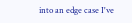into an edge case I've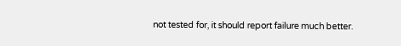not tested for, it should report failure much better.